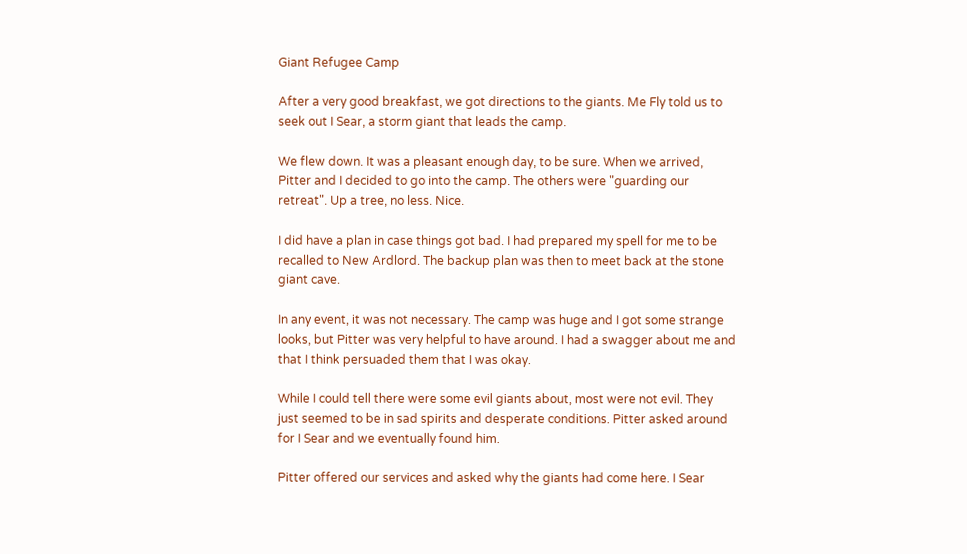Giant Refugee Camp

After a very good breakfast, we got directions to the giants. Me Fly told us to seek out I Sear, a storm giant that leads the camp.

We flew down. It was a pleasant enough day, to be sure. When we arrived, Pitter and I decided to go into the camp. The others were "guarding our retreat". Up a tree, no less. Nice.

I did have a plan in case things got bad. I had prepared my spell for me to be recalled to New Ardlord. The backup plan was then to meet back at the stone giant cave.

In any event, it was not necessary. The camp was huge and I got some strange looks, but Pitter was very helpful to have around. I had a swagger about me and that I think persuaded them that I was okay.

While I could tell there were some evil giants about, most were not evil. They just seemed to be in sad spirits and desperate conditions. Pitter asked around for I Sear and we eventually found him.

Pitter offered our services and asked why the giants had come here. I Sear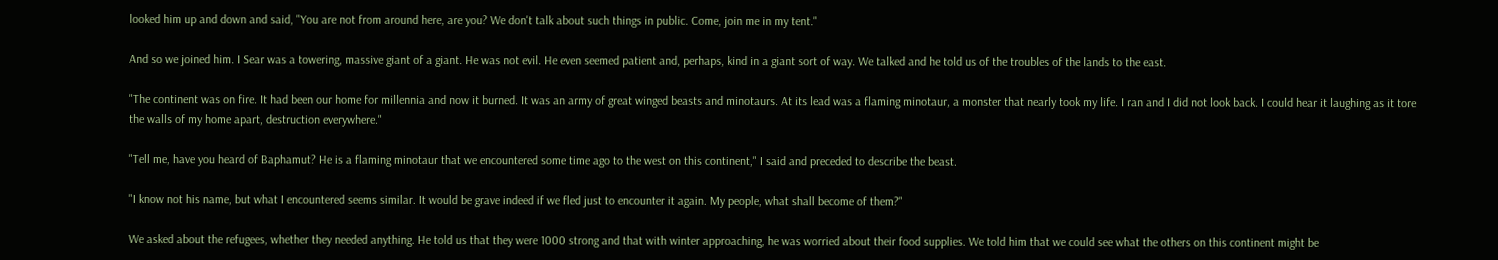looked him up and down and said, "You are not from around here, are you? We don't talk about such things in public. Come, join me in my tent."

And so we joined him. I Sear was a towering, massive giant of a giant. He was not evil. He even seemed patient and, perhaps, kind in a giant sort of way. We talked and he told us of the troubles of the lands to the east.

"The continent was on fire. It had been our home for millennia and now it burned. It was an army of great winged beasts and minotaurs. At its lead was a flaming minotaur, a monster that nearly took my life. I ran and I did not look back. I could hear it laughing as it tore the walls of my home apart, destruction everywhere."

"Tell me, have you heard of Baphamut? He is a flaming minotaur that we encountered some time ago to the west on this continent," I said and preceded to describe the beast.

"I know not his name, but what I encountered seems similar. It would be grave indeed if we fled just to encounter it again. My people, what shall become of them?"

We asked about the refugees, whether they needed anything. He told us that they were 1000 strong and that with winter approaching, he was worried about their food supplies. We told him that we could see what the others on this continent might be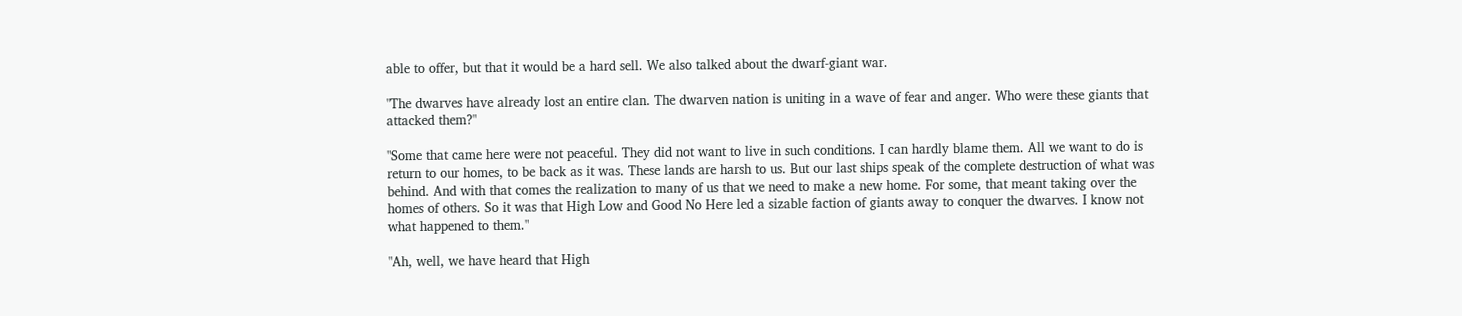able to offer, but that it would be a hard sell. We also talked about the dwarf-giant war.

"The dwarves have already lost an entire clan. The dwarven nation is uniting in a wave of fear and anger. Who were these giants that attacked them?"

"Some that came here were not peaceful. They did not want to live in such conditions. I can hardly blame them. All we want to do is return to our homes, to be back as it was. These lands are harsh to us. But our last ships speak of the complete destruction of what was behind. And with that comes the realization to many of us that we need to make a new home. For some, that meant taking over the homes of others. So it was that High Low and Good No Here led a sizable faction of giants away to conquer the dwarves. I know not what happened to them."

"Ah, well, we have heard that High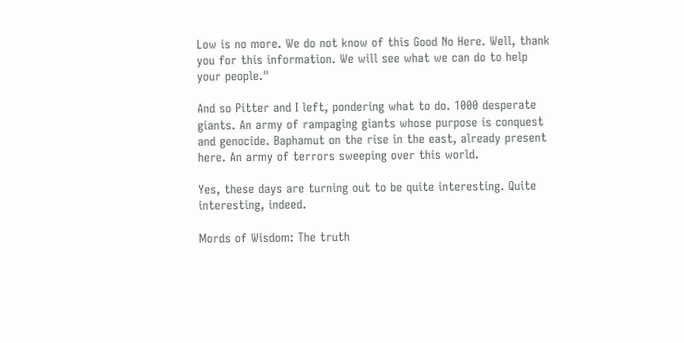Low is no more. We do not know of this Good No Here. Well, thank you for this information. We will see what we can do to help your people."

And so Pitter and I left, pondering what to do. 1000 desperate giants. An army of rampaging giants whose purpose is conquest and genocide. Baphamut on the rise in the east, already present here. An army of terrors sweeping over this world.

Yes, these days are turning out to be quite interesting. Quite interesting, indeed.

Mords of Wisdom: The truth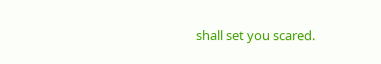shall set you scared.